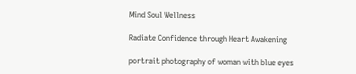Mind Soul Wellness

Radiate Confidence through Heart Awakening

portrait photography of woman with blue eyes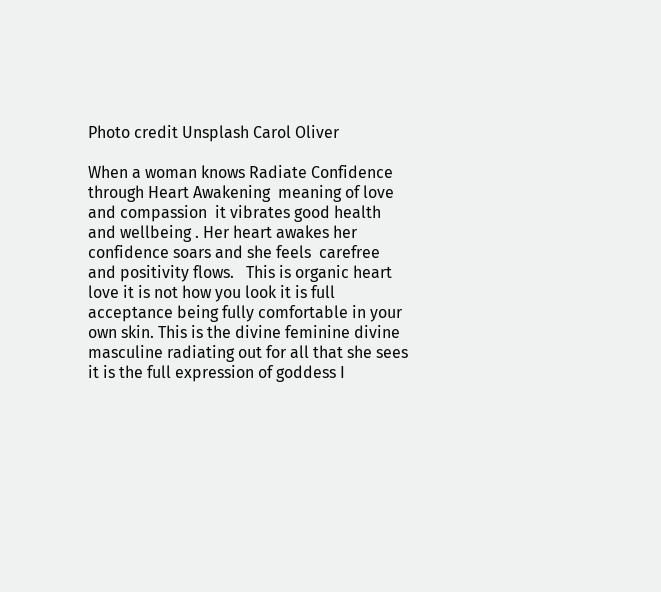Photo credit Unsplash Carol Oliver

When a woman knows Radiate Confidence through Heart Awakening  meaning of love and compassion  it vibrates good health and wellbeing . Her heart awakes her confidence soars and she feels  carefree and positivity flows.   This is organic heart love it is not how you look it is full acceptance being fully comfortable in your own skin. This is the divine feminine divine masculine radiating out for all that she sees it is the full expression of goddess I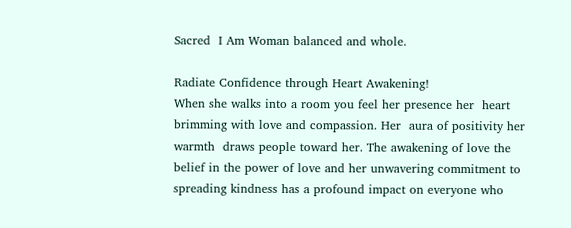Sacred  I Am Woman balanced and whole.

Radiate Confidence through Heart Awakening!
When she walks into a room you feel her presence her  heart brimming with love and compassion. Her  aura of positivity her  warmth  draws people toward her. The awakening of love the belief in the power of love and her unwavering commitment to spreading kindness has a profound impact on everyone who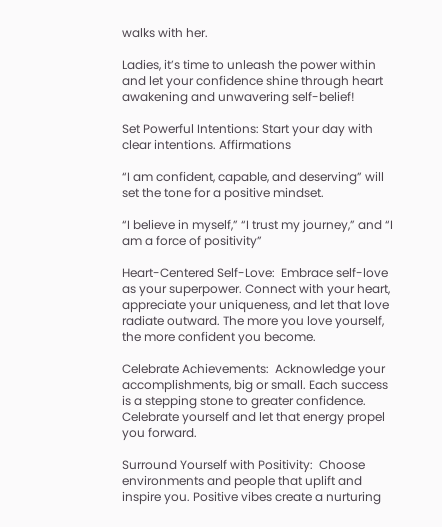walks with her.

Ladies, it’s time to unleash the power within and let your confidence shine through heart awakening and unwavering self-belief!

Set Powerful Intentions: Start your day with clear intentions. Affirmations

“I am confident, capable, and deserving” will set the tone for a positive mindset.

“I believe in myself,” “I trust my journey,” and “I am a force of positivity”

Heart-Centered Self-Love:  Embrace self-love as your superpower. Connect with your heart, appreciate your uniqueness, and let that love radiate outward. The more you love yourself, the more confident you become.

Celebrate Achievements:  Acknowledge your accomplishments, big or small. Each success is a stepping stone to greater confidence. Celebrate yourself and let that energy propel you forward.

Surround Yourself with Positivity:  Choose environments and people that uplift and inspire you. Positive vibes create a nurturing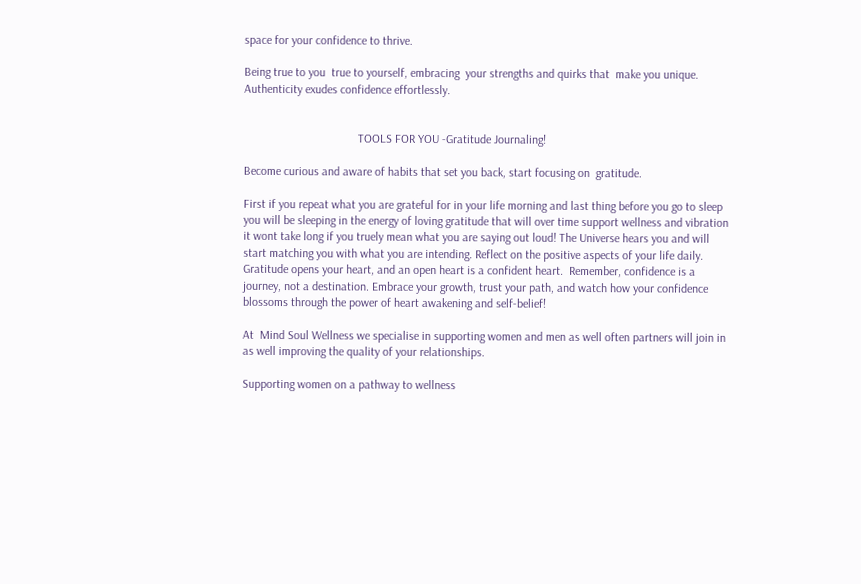space for your confidence to thrive.

Being true to you  true to yourself, embracing  your strengths and quirks that  make you unique. Authenticity exudes confidence effortlessly.


                                      TOOLS FOR YOU -Gratitude Journaling!

Become curious and aware of habits that set you back, start focusing on  gratitude.

First if you repeat what you are grateful for in your life morning and last thing before you go to sleep you will be sleeping in the energy of loving gratitude that will over time support wellness and vibration it wont take long if you truely mean what you are saying out loud! The Universe hears you and will start matching you with what you are intending. Reflect on the positive aspects of your life daily. Gratitude opens your heart, and an open heart is a confident heart.  Remember, confidence is a journey, not a destination. Embrace your growth, trust your path, and watch how your confidence blossoms through the power of heart awakening and self-belief!

At  Mind Soul Wellness we specialise in supporting women and men as well often partners will join in as well improving the quality of your relationships.

Supporting women on a pathway to wellness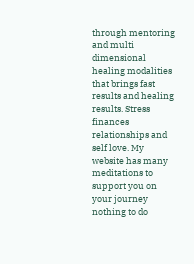through mentoring and multi dimensional healing modalities that brings fast results and healing results. Stress finances relationships and self love. My website has many meditations to support you on your journey nothing to do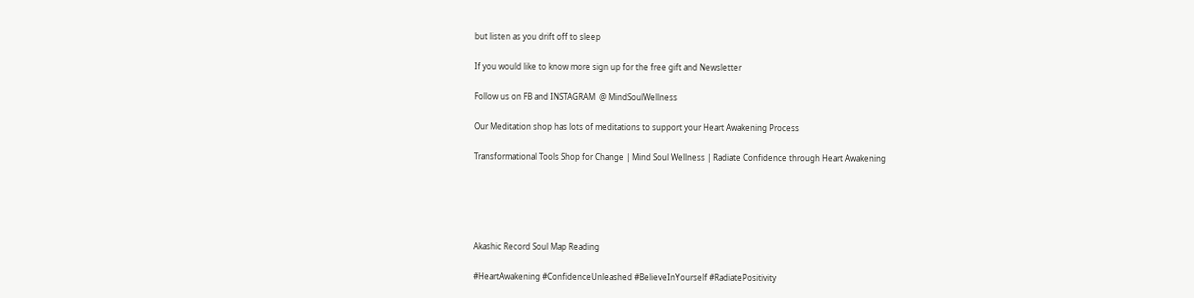but listen as you drift off to sleep

If you would like to know more sign up for the free gift and Newsletter

Follow us on FB and INSTAGRAM  @ MindSoulWellness

Our Meditation shop has lots of meditations to support your Heart Awakening Process

Transformational Tools Shop for Change | Mind Soul Wellness | Radiate Confidence through Heart Awakening





Akashic Record Soul Map Reading

#HeartAwakening #ConfidenceUnleashed #BelieveInYourself #RadiatePositivity